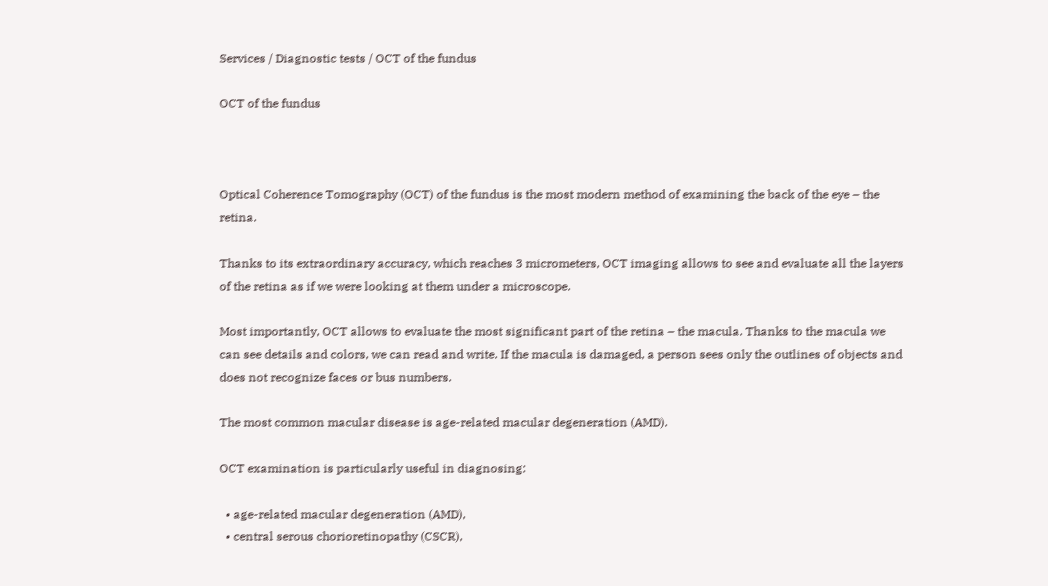Services / Diagnostic tests / OCT of the fundus

OCT of the fundus



Optical Coherence Tomography (OCT) of the fundus is the most modern method of examining the back of the eye – the retina.

Thanks to its extraordinary accuracy, which reaches 3 micrometers, OCT imaging allows to see and evaluate all the layers of the retina as if we were looking at them under a microscope.

Most importantly, OCT allows to evaluate the most significant part of the retina – the macula. Thanks to the macula we can see details and colors, we can read and write. If the macula is damaged, a person sees only the outlines of objects and does not recognize faces or bus numbers.

The most common macular disease is age-related macular degeneration (AMD).

OCT examination is particularly useful in diagnosing:

  • age-related macular degeneration (AMD),
  • central serous chorioretinopathy (CSCR),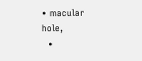• macular hole,
  •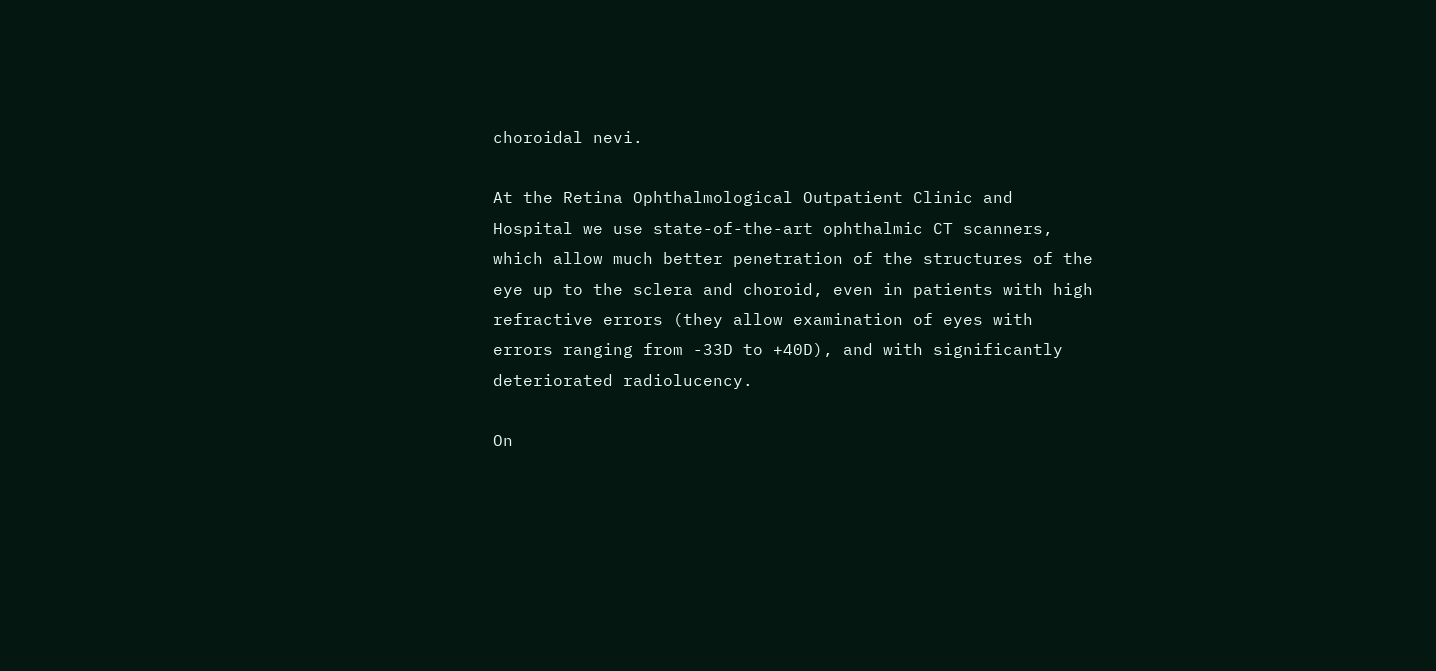choroidal nevi.

At the Retina Ophthalmological Outpatient Clinic and Hospital we use state-of-the-art ophthalmic CT scanners, which allow much better penetration of the structures of the eye up to the sclera and choroid, even in patients with high refractive errors (they allow examination of eyes with errors ranging from -33D to +40D), and with significantly deteriorated radiolucency.

On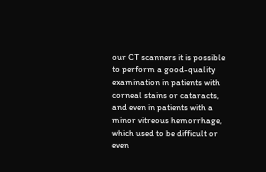our CT scanners it is possible to perform a good-quality examination in patients with corneal stains or cataracts, and even in patients with a minor vitreous hemorrhage, which used to be difficult or even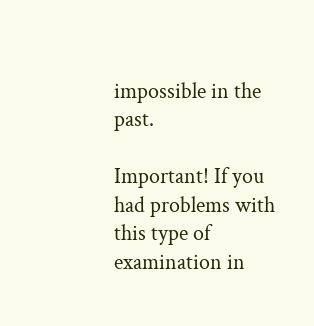impossible in the past.

Important! If you had problems with this type of examination in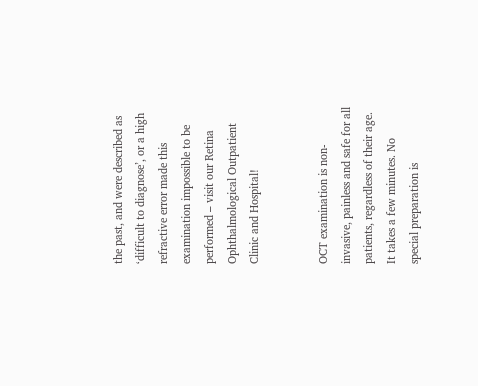the past, and were described as ‘difficult to diagnose’, or a high refractive error made this examination impossible to be performed – visit our Retina Ophthalmological Outpatient Clinic and Hospital!


OCT examination is non-invasive, painless and safe for all patients, regardless of their age. It takes a few minutes. No special preparation is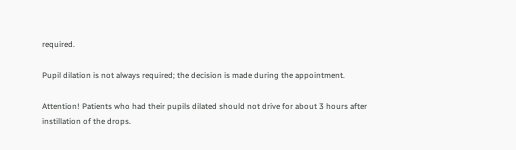required.

Pupil dilation is not always required; the decision is made during the appointment.

Attention! Patients who had their pupils dilated should not drive for about 3 hours after instillation of the drops.